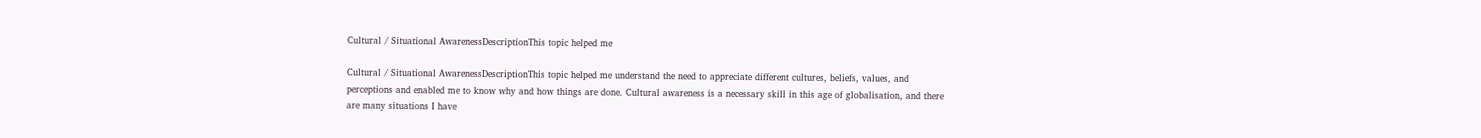Cultural / Situational AwarenessDescriptionThis topic helped me

Cultural / Situational AwarenessDescriptionThis topic helped me understand the need to appreciate different cultures, beliefs, values, and perceptions and enabled me to know why and how things are done. Cultural awareness is a necessary skill in this age of globalisation, and there are many situations I have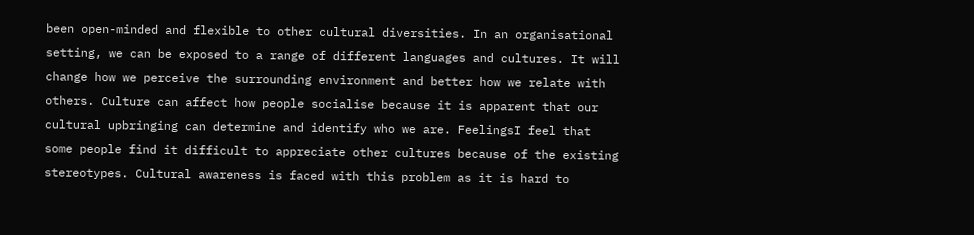been open-minded and flexible to other cultural diversities. In an organisational setting, we can be exposed to a range of different languages and cultures. It will change how we perceive the surrounding environment and better how we relate with others. Culture can affect how people socialise because it is apparent that our cultural upbringing can determine and identify who we are. FeelingsI feel that some people find it difficult to appreciate other cultures because of the existing stereotypes. Cultural awareness is faced with this problem as it is hard to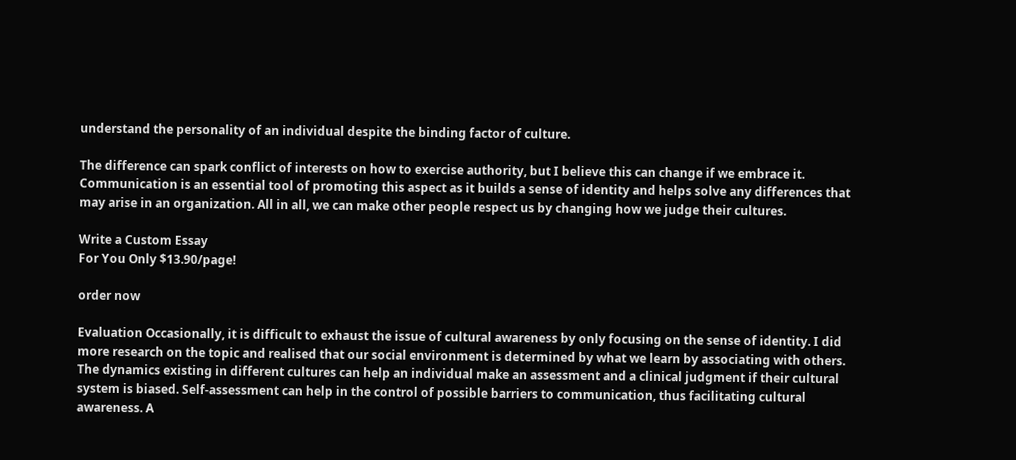understand the personality of an individual despite the binding factor of culture.

The difference can spark conflict of interests on how to exercise authority, but I believe this can change if we embrace it. Communication is an essential tool of promoting this aspect as it builds a sense of identity and helps solve any differences that may arise in an organization. All in all, we can make other people respect us by changing how we judge their cultures.

Write a Custom Essay
For You Only $13.90/page!

order now

Evaluation Occasionally, it is difficult to exhaust the issue of cultural awareness by only focusing on the sense of identity. I did more research on the topic and realised that our social environment is determined by what we learn by associating with others. The dynamics existing in different cultures can help an individual make an assessment and a clinical judgment if their cultural system is biased. Self-assessment can help in the control of possible barriers to communication, thus facilitating cultural awareness. A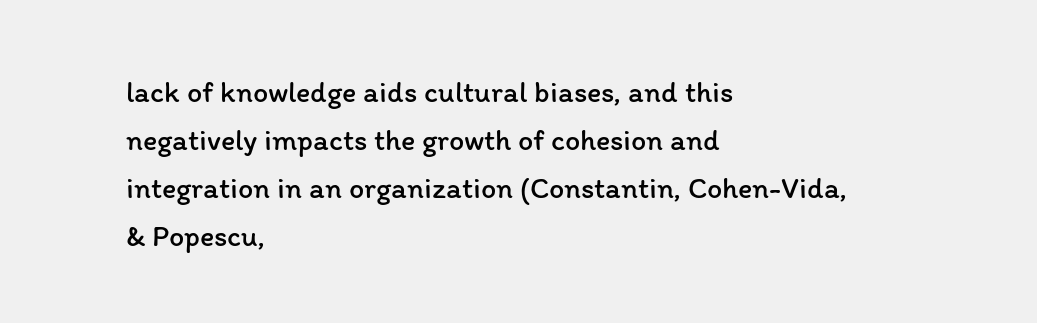lack of knowledge aids cultural biases, and this negatively impacts the growth of cohesion and integration in an organization (Constantin, Cohen-Vida, & Popescu,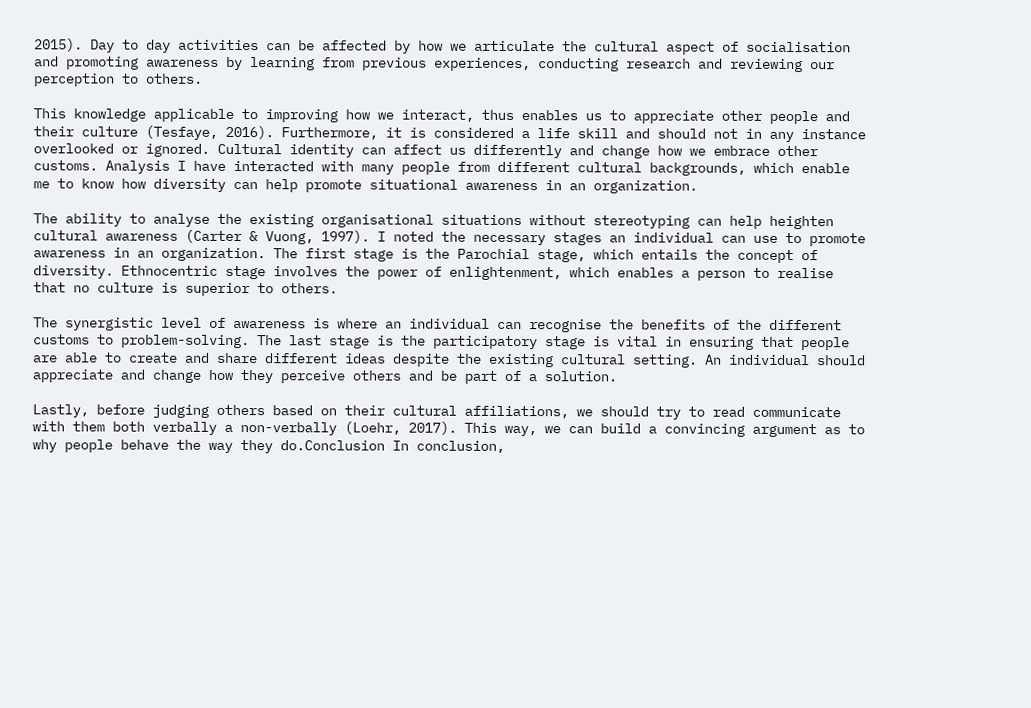2015). Day to day activities can be affected by how we articulate the cultural aspect of socialisation and promoting awareness by learning from previous experiences, conducting research and reviewing our perception to others.

This knowledge applicable to improving how we interact, thus enables us to appreciate other people and their culture (Tesfaye, 2016). Furthermore, it is considered a life skill and should not in any instance overlooked or ignored. Cultural identity can affect us differently and change how we embrace other customs. Analysis I have interacted with many people from different cultural backgrounds, which enable me to know how diversity can help promote situational awareness in an organization.

The ability to analyse the existing organisational situations without stereotyping can help heighten cultural awareness (Carter & Vuong, 1997). I noted the necessary stages an individual can use to promote awareness in an organization. The first stage is the Parochial stage, which entails the concept of diversity. Ethnocentric stage involves the power of enlightenment, which enables a person to realise that no culture is superior to others.

The synergistic level of awareness is where an individual can recognise the benefits of the different customs to problem-solving. The last stage is the participatory stage is vital in ensuring that people are able to create and share different ideas despite the existing cultural setting. An individual should appreciate and change how they perceive others and be part of a solution.

Lastly, before judging others based on their cultural affiliations, we should try to read communicate with them both verbally a non-verbally (Loehr, 2017). This way, we can build a convincing argument as to why people behave the way they do.Conclusion In conclusion,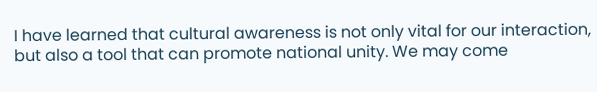I have learned that cultural awareness is not only vital for our interaction, but also a tool that can promote national unity. We may come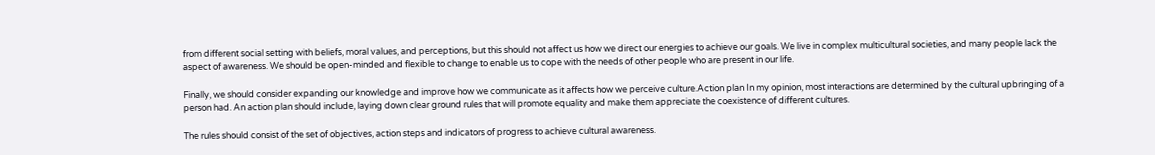from different social setting with beliefs, moral values, and perceptions, but this should not affect us how we direct our energies to achieve our goals. We live in complex multicultural societies, and many people lack the aspect of awareness. We should be open-minded and flexible to change to enable us to cope with the needs of other people who are present in our life.

Finally, we should consider expanding our knowledge and improve how we communicate as it affects how we perceive culture.Action plan In my opinion, most interactions are determined by the cultural upbringing of a person had. An action plan should include, laying down clear ground rules that will promote equality and make them appreciate the coexistence of different cultures.

The rules should consist of the set of objectives, action steps and indicators of progress to achieve cultural awareness.